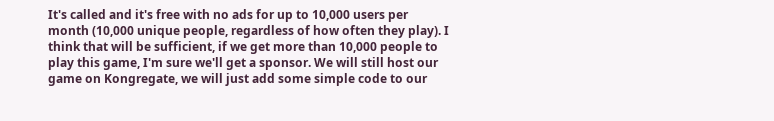It's called and it's free with no ads for up to 10,000 users per month (10,000 unique people, regardless of how often they play). I think that will be sufficient, if we get more than 10,000 people to play this game, I'm sure we'll get a sponsor. We will still host our game on Kongregate, we will just add some simple code to our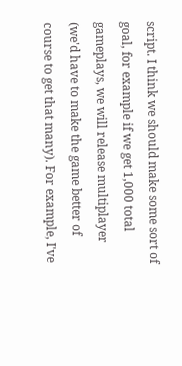script. I think we should make some sort of goal, for example if we get 1,000 total gameplays, we will release multiplayer (we'd have to make the game better of course to get that many). For example, I've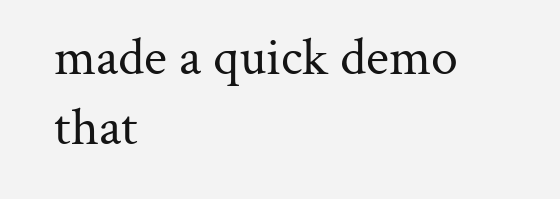made a quick demo that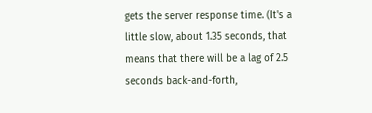gets the server response time. (It's a little slow, about 1.35 seconds, that means that there will be a lag of 2.5 seconds back-and-forth,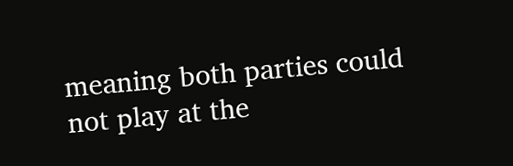meaning both parties could not play at the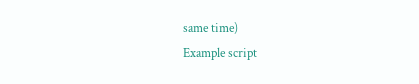same time)
Example script